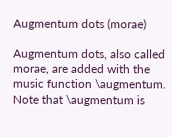Augmentum dots (morae)

Augmentum dots, also called morae, are added with the music function \augmentum. Note that \augmentum is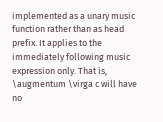implemented as a unary music function rather than as head prefix. It applies to the immediately following music expression only. That is, \augmentum \virga c will have no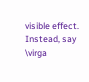visible effect. Instead, say \virga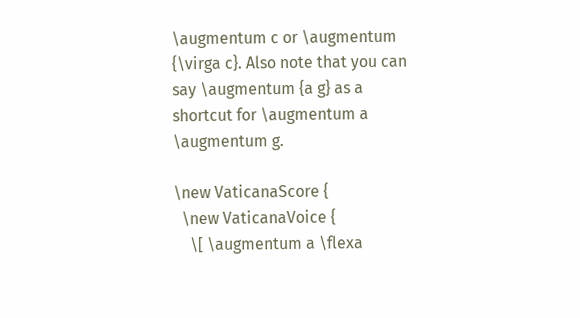\augmentum c or \augmentum {\virga c}. Also note that you can say \augmentum {a g} as a shortcut for \augmentum a \augmentum g.

\new VaticanaScore {
  \new VaticanaVoice {
    \[ \augmentum a \flexa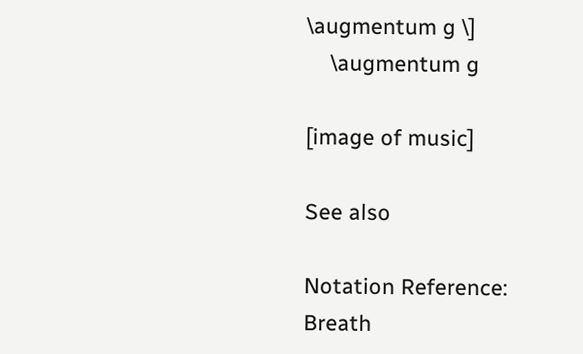\augmentum g \]
    \augmentum g

[image of music]

See also

Notation Reference: Breath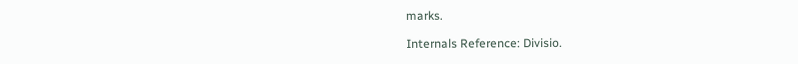marks.

Internals Reference: Divisio.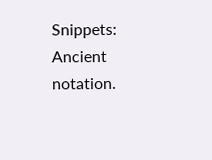Snippets: Ancient notation.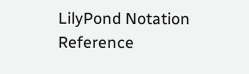LilyPond Notation Reference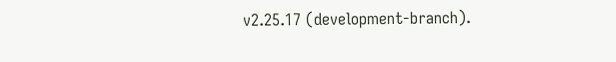v2.25.17 (development-branch).